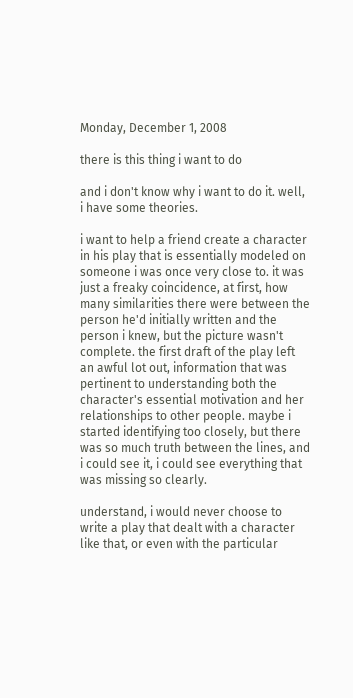Monday, December 1, 2008

there is this thing i want to do

and i don't know why i want to do it. well, i have some theories.

i want to help a friend create a character in his play that is essentially modeled on someone i was once very close to. it was just a freaky coincidence, at first, how many similarities there were between the person he'd initially written and the person i knew, but the picture wasn't complete. the first draft of the play left an awful lot out, information that was pertinent to understanding both the character's essential motivation and her relationships to other people. maybe i started identifying too closely, but there was so much truth between the lines, and i could see it, i could see everything that was missing so clearly.

understand, i would never choose to write a play that dealt with a character like that, or even with the particular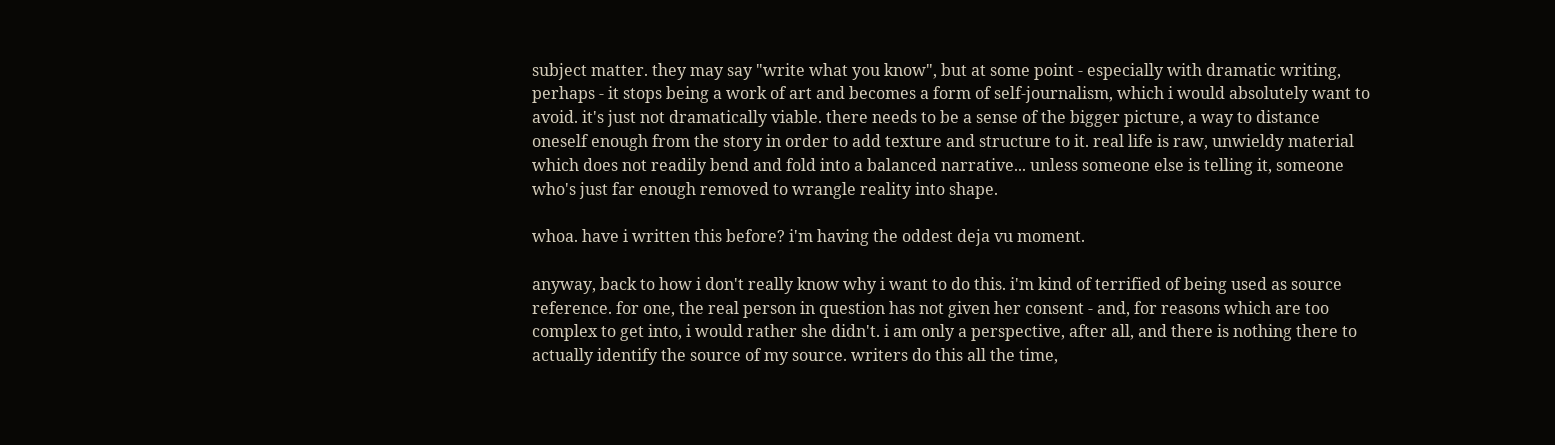subject matter. they may say "write what you know", but at some point - especially with dramatic writing, perhaps - it stops being a work of art and becomes a form of self-journalism, which i would absolutely want to avoid. it's just not dramatically viable. there needs to be a sense of the bigger picture, a way to distance oneself enough from the story in order to add texture and structure to it. real life is raw, unwieldy material which does not readily bend and fold into a balanced narrative... unless someone else is telling it, someone who's just far enough removed to wrangle reality into shape.

whoa. have i written this before? i'm having the oddest deja vu moment.

anyway, back to how i don't really know why i want to do this. i'm kind of terrified of being used as source reference. for one, the real person in question has not given her consent - and, for reasons which are too complex to get into, i would rather she didn't. i am only a perspective, after all, and there is nothing there to actually identify the source of my source. writers do this all the time,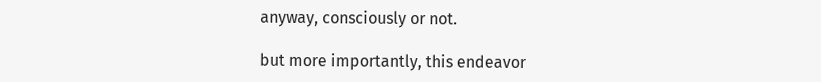anyway, consciously or not.

but more importantly, this endeavor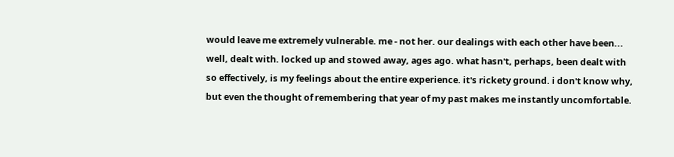would leave me extremely vulnerable. me - not her. our dealings with each other have been... well, dealt with. locked up and stowed away, ages ago. what hasn't, perhaps, been dealt with so effectively, is my feelings about the entire experience. it's rickety ground. i don't know why, but even the thought of remembering that year of my past makes me instantly uncomfortable.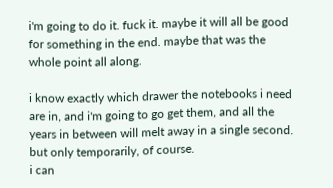i'm going to do it. fuck it. maybe it will all be good for something in the end. maybe that was the whole point all along.

i know exactly which drawer the notebooks i need are in, and i'm going to go get them, and all the years in between will melt away in a single second.
but only temporarily, of course.
i can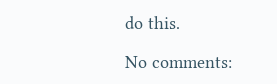do this.

No comments: